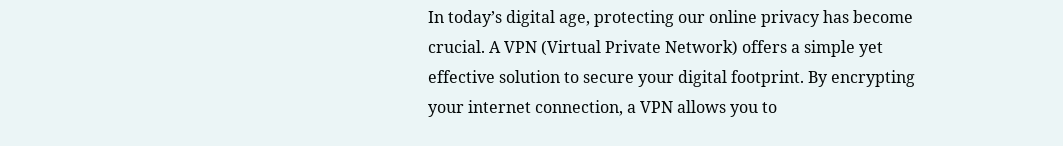In today’s digital age, protecting our online privacy has become crucial. A VPN (Virtual Private Network) offers a simple yet effective solution to secure your digital footprint. By encrypting your internet connection, a VPN allows you to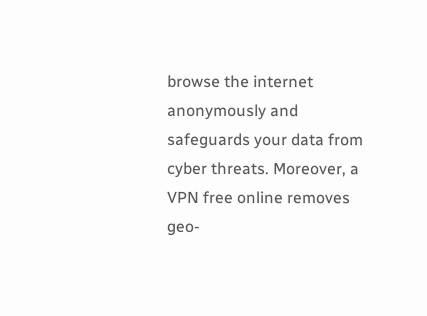browse the internet anonymously and safeguards your data from cyber threats. Moreover, a VPN free online removes geo-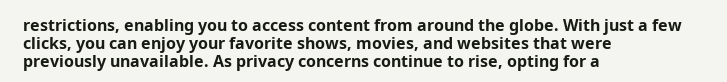restrictions, enabling you to access content from around the globe. With just a few clicks, you can enjoy your favorite shows, movies, and websites that were previously unavailable. As privacy concerns continue to rise, opting for a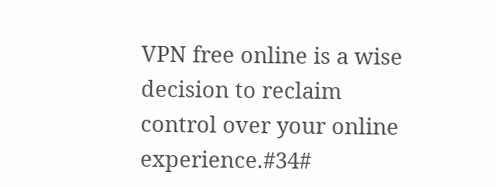VPN free online is a wise decision to reclaim control over your online experience.#34#